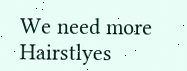We need more Hairstlyes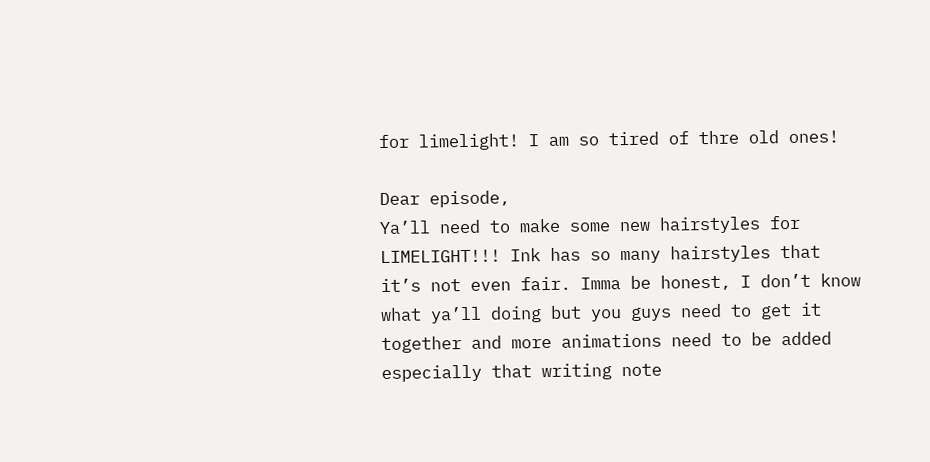for limelight! I am so tired of thre old ones!

Dear episode,
Ya’ll need to make some new hairstyles for LIMELIGHT!!! Ink has so many hairstyles that it’s not even fair. Imma be honest, I don’t know what ya’ll doing but you guys need to get it together and more animations need to be added especially that writing note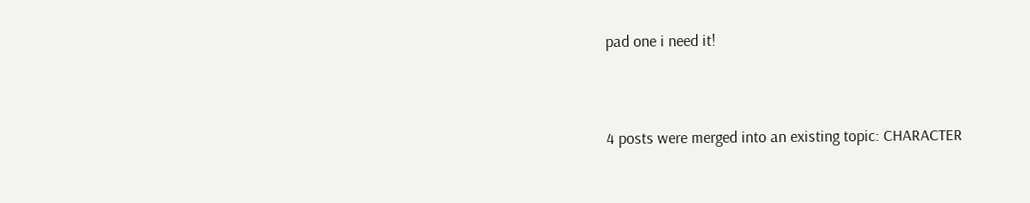pad one i need it!


4 posts were merged into an existing topic: CHARACTER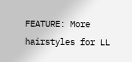FEATURE: More hairstyles for LL